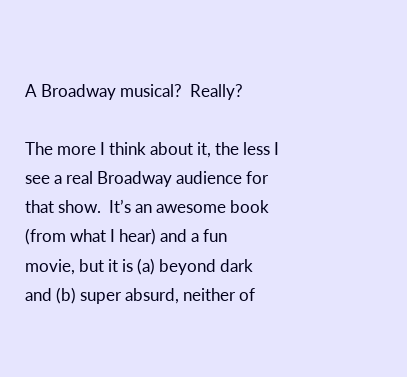A Broadway musical?  Really?

The more I think about it, the less I see a real Broadway audience for that show.  It’s an awesome book (from what I hear) and a fun movie, but it is (a) beyond dark and (b) super absurd, neither of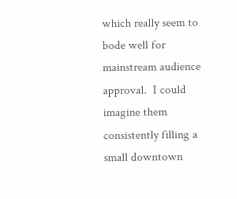which really seem to bode well for mainstream audience approval.  I could imagine them consistently filling a small downtown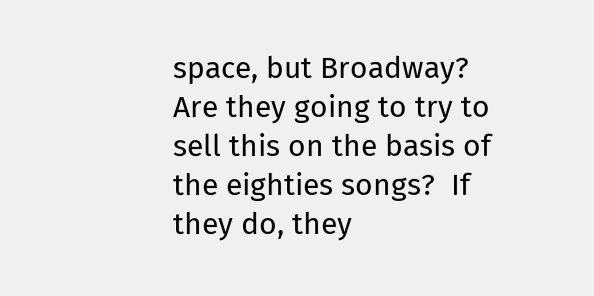space, but Broadway?  Are they going to try to sell this on the basis of the eighties songs?  If they do, they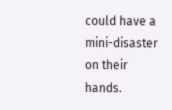could have a mini-disaster on their hands.